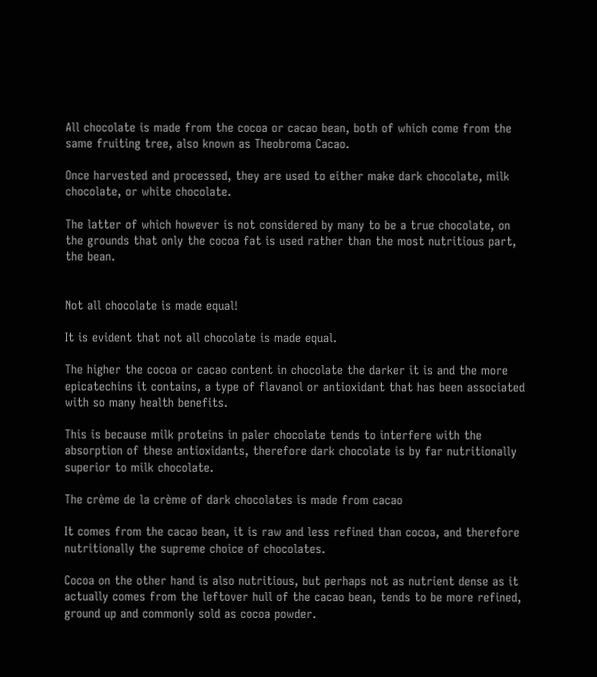All chocolate is made from the cocoa or cacao bean, both of which come from the same fruiting tree, also known as Theobroma Cacao.

Once harvested and processed, they are used to either make dark chocolate, milk chocolate, or white chocolate.

The latter of which however is not considered by many to be a true chocolate, on the grounds that only the cocoa fat is used rather than the most nutritious part, the bean.


Not all chocolate is made equal!

It is evident that not all chocolate is made equal.

The higher the cocoa or cacao content in chocolate the darker it is and the more epicatechins it contains, a type of flavanol or antioxidant that has been associated with so many health benefits.

This is because milk proteins in paler chocolate tends to interfere with the absorption of these antioxidants, therefore dark chocolate is by far nutritionally superior to milk chocolate.

The crème de la crème of dark chocolates is made from cacao

It comes from the cacao bean, it is raw and less refined than cocoa, and therefore nutritionally the supreme choice of chocolates.

Cocoa on the other hand is also nutritious, but perhaps not as nutrient dense as it actually comes from the leftover hull of the cacao bean, tends to be more refined, ground up and commonly sold as cocoa powder.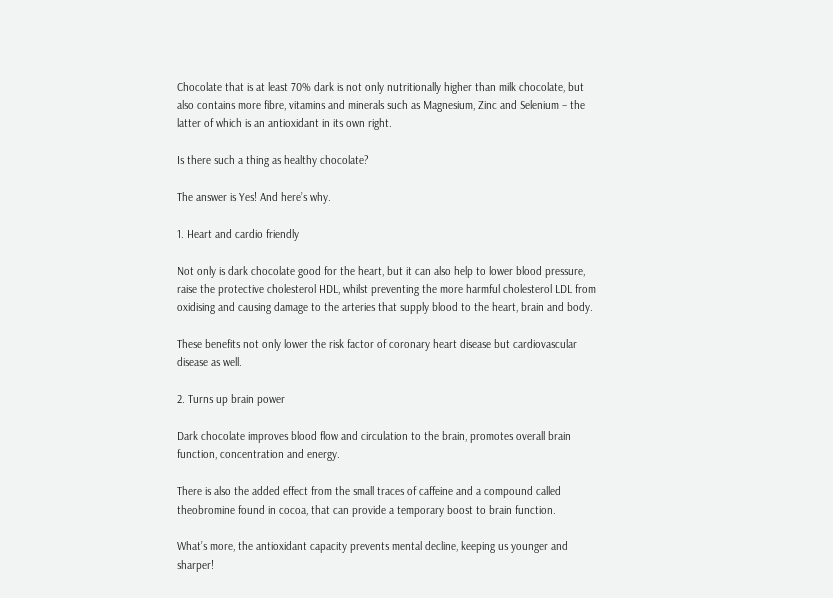Chocolate that is at least 70% dark is not only nutritionally higher than milk chocolate, but also contains more fibre, vitamins and minerals such as Magnesium, Zinc and Selenium – the latter of which is an antioxidant in its own right.

Is there such a thing as healthy chocolate?

The answer is Yes! And here’s why.

1. Heart and cardio friendly

Not only is dark chocolate good for the heart, but it can also help to lower blood pressure, raise the protective cholesterol HDL, whilst preventing the more harmful cholesterol LDL from oxidising and causing damage to the arteries that supply blood to the heart, brain and body.

These benefits not only lower the risk factor of coronary heart disease but cardiovascular disease as well.

2. Turns up brain power

Dark chocolate improves blood flow and circulation to the brain, promotes overall brain function, concentration and energy.

There is also the added effect from the small traces of caffeine and a compound called theobromine found in cocoa, that can provide a temporary boost to brain function.

What’s more, the antioxidant capacity prevents mental decline, keeping us younger and sharper!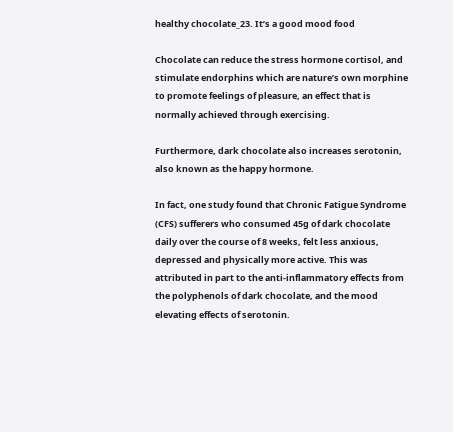healthy chocolate_23. It’s a good mood food

Chocolate can reduce the stress hormone cortisol, and stimulate endorphins which are nature’s own morphine to promote feelings of pleasure, an effect that is normally achieved through exercising.

Furthermore, dark chocolate also increases serotonin, also known as the happy hormone.

In fact, one study found that Chronic Fatigue Syndrome (CFS) sufferers who consumed 45g of dark chocolate daily over the course of 8 weeks, felt less anxious, depressed and physically more active. This was attributed in part to the anti-inflammatory effects from the polyphenols of dark chocolate, and the mood elevating effects of serotonin.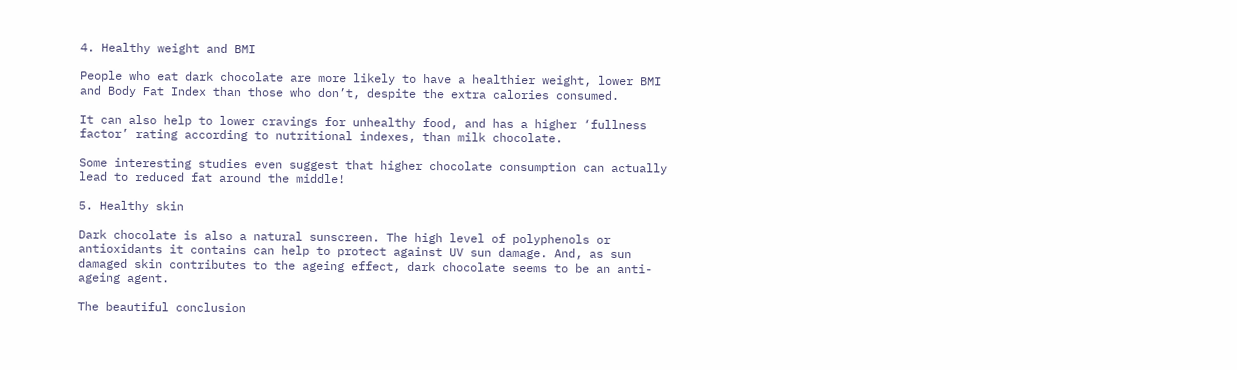4. Healthy weight and BMI

People who eat dark chocolate are more likely to have a healthier weight, lower BMI and Body Fat Index than those who don’t, despite the extra calories consumed.

It can also help to lower cravings for unhealthy food, and has a higher ‘fullness factor’ rating according to nutritional indexes, than milk chocolate.

Some interesting studies even suggest that higher chocolate consumption can actually lead to reduced fat around the middle!

5. Healthy skin

Dark chocolate is also a natural sunscreen. The high level of polyphenols or antioxidants it contains can help to protect against UV sun damage. And, as sun damaged skin contributes to the ageing effect, dark chocolate seems to be an anti-ageing agent.

The beautiful conclusion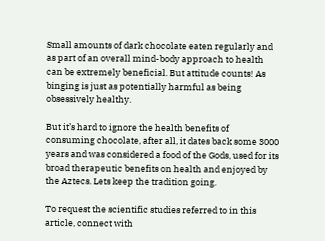Small amounts of dark chocolate eaten regularly and as part of an overall mind-body approach to health can be extremely beneficial. But attitude counts! As binging is just as potentially harmful as being obsessively healthy.

But it’s hard to ignore the health benefits of consuming chocolate, after all, it dates back some 3000 years and was considered a food of the Gods, used for its broad therapeutic benefits on health and enjoyed by the Aztecs. Lets keep the tradition going.

To request the scientific studies referred to in this article, connect with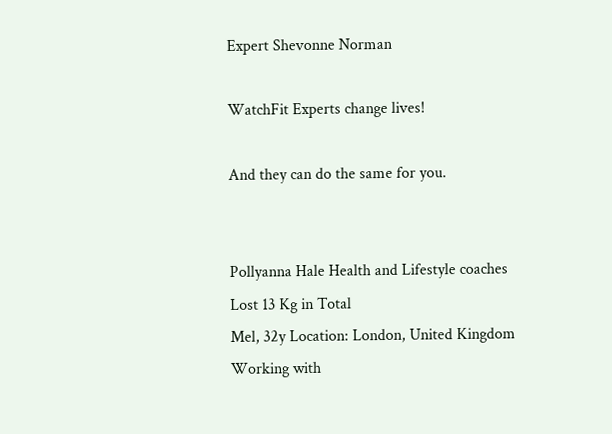Expert Shevonne Norman

WatchFit Experts change lives!

And they can do the same for you.


Pollyanna Hale Health and Lifestyle coaches
Lost 13 Kg in Total
Mel, 32y Location: London, United Kingdom Working with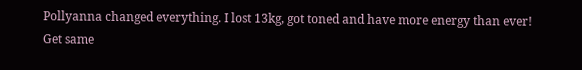Pollyanna changed everything. I lost 13kg, got toned and have more energy than ever! Get same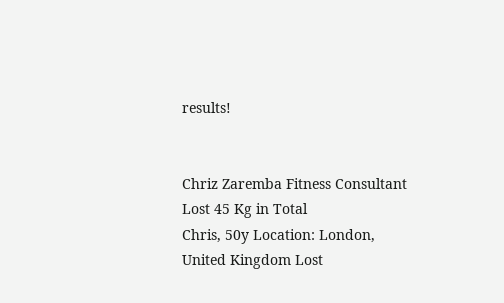results!


Chriz Zaremba Fitness Consultant
Lost 45 Kg in Total
Chris, 50y Location: London, United Kingdom Lost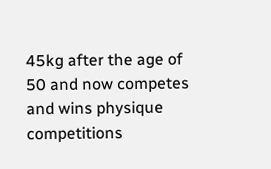45kg after the age of 50 and now competes and wins physique competitions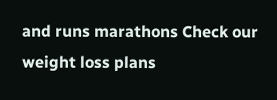and runs marathons Check our weight loss plans